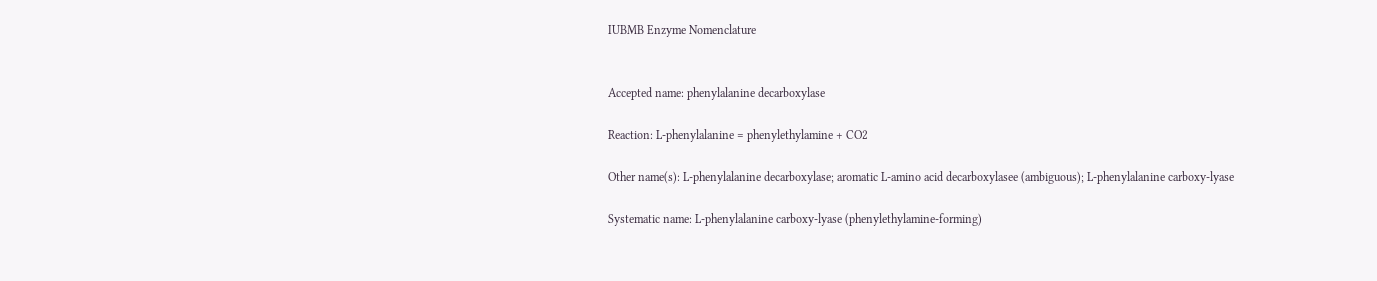IUBMB Enzyme Nomenclature


Accepted name: phenylalanine decarboxylase

Reaction: L-phenylalanine = phenylethylamine + CO2

Other name(s): L-phenylalanine decarboxylase; aromatic L-amino acid decarboxylasee (ambiguous); L-phenylalanine carboxy-lyase

Systematic name: L-phenylalanine carboxy-lyase (phenylethylamine-forming)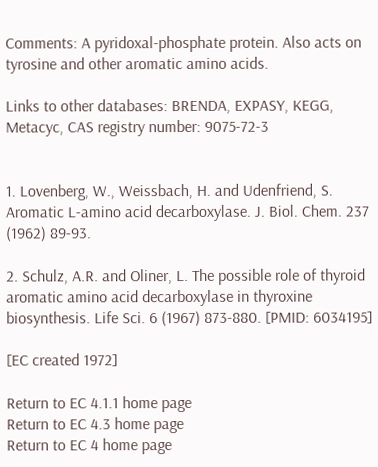Comments: A pyridoxal-phosphate protein. Also acts on tyrosine and other aromatic amino acids.

Links to other databases: BRENDA, EXPASY, KEGG, Metacyc, CAS registry number: 9075-72-3


1. Lovenberg, W., Weissbach, H. and Udenfriend, S. Aromatic L-amino acid decarboxylase. J. Biol. Chem. 237 (1962) 89-93.

2. Schulz, A.R. and Oliner, L. The possible role of thyroid aromatic amino acid decarboxylase in thyroxine biosynthesis. Life Sci. 6 (1967) 873-880. [PMID: 6034195]

[EC created 1972]

Return to EC 4.1.1 home page
Return to EC 4.3 home page
Return to EC 4 home page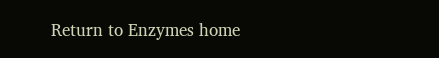Return to Enzymes home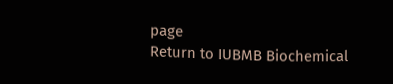page
Return to IUBMB Biochemical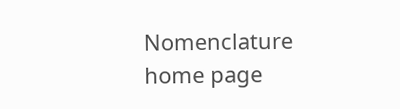Nomenclature home page